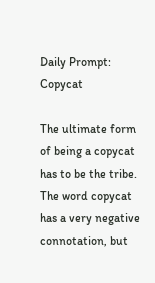Daily Prompt: Copycat

The ultimate form of being a copycat has to be the tribe. The word copycat has a very negative connotation, but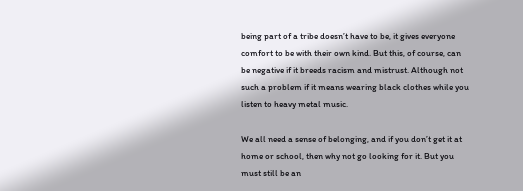being part of a tribe doesn’t have to be, it gives everyone comfort to be with their own kind. But this, of course, can be negative if it breeds racism and mistrust. Although not such a problem if it means wearing black clothes while you listen to heavy metal music.

We all need a sense of belonging, and if you don’t get it at home or school, then why not go looking for it. But you must still be an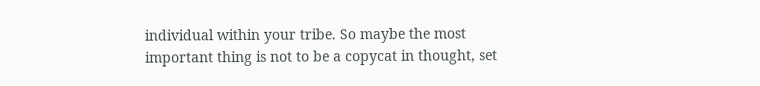individual within your tribe. So maybe the most important thing is not to be a copycat in thought, set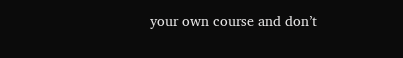your own course and don’t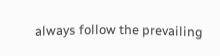always follow the prevailing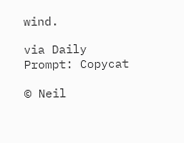wind.

via Daily Prompt: Copycat

© Neil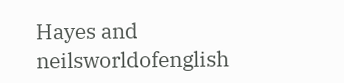Hayes and neilsworldofenglish